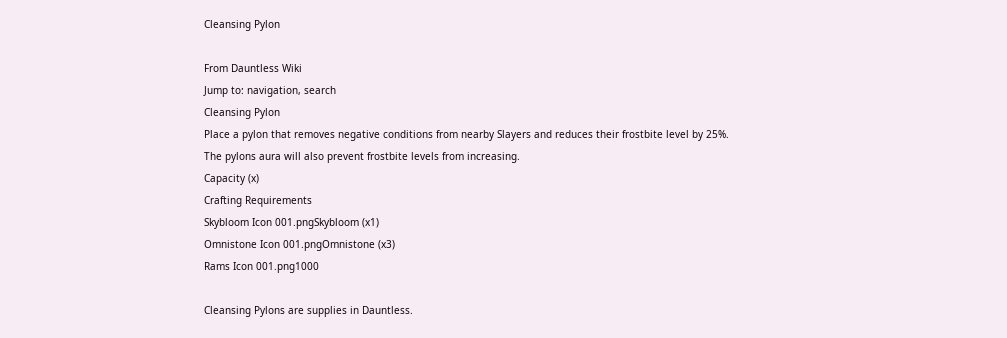Cleansing Pylon

From Dauntless Wiki
Jump to: navigation, search
Cleansing Pylon
Place a pylon that removes negative conditions from nearby Slayers and reduces their frostbite level by 25%. The pylons aura will also prevent frostbite levels from increasing.
Capacity (x)
Crafting Requirements
Skybloom Icon 001.pngSkybloom (x1)
Omnistone Icon 001.pngOmnistone (x3)
Rams Icon 001.png1000

Cleansing Pylons are supplies in Dauntless.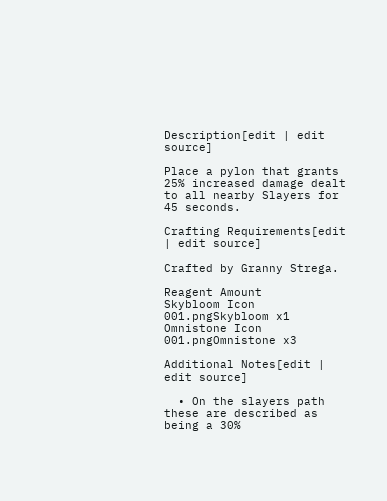Description[edit | edit source]

Place a pylon that grants 25% increased damage dealt to all nearby Slayers for 45 seconds.

Crafting Requirements[edit | edit source]

Crafted by Granny Strega.

Reagent Amount
Skybloom Icon 001.pngSkybloom x1
Omnistone Icon 001.pngOmnistone x3

Additional Notes[edit | edit source]

  • On the slayers path these are described as being a 30%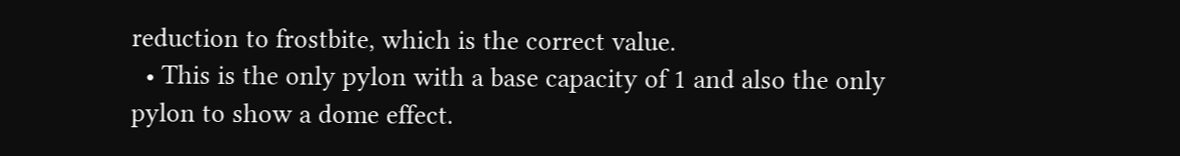reduction to frostbite, which is the correct value.
  • This is the only pylon with a base capacity of 1 and also the only pylon to show a dome effect.